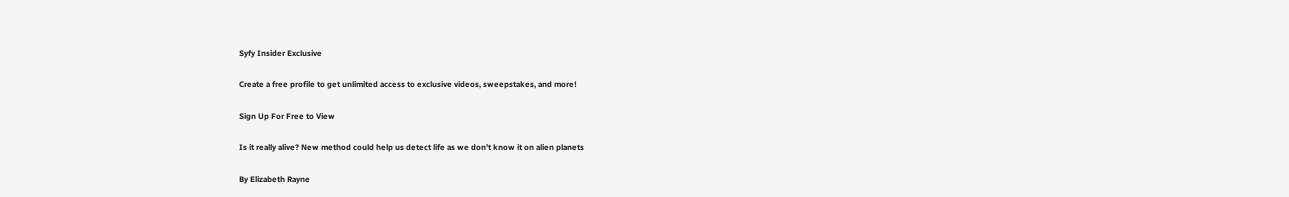Syfy Insider Exclusive

Create a free profile to get unlimited access to exclusive videos, sweepstakes, and more!

Sign Up For Free to View

Is it really alive? New method could help us detect life as we don’t know it on alien planets

By Elizabeth Rayne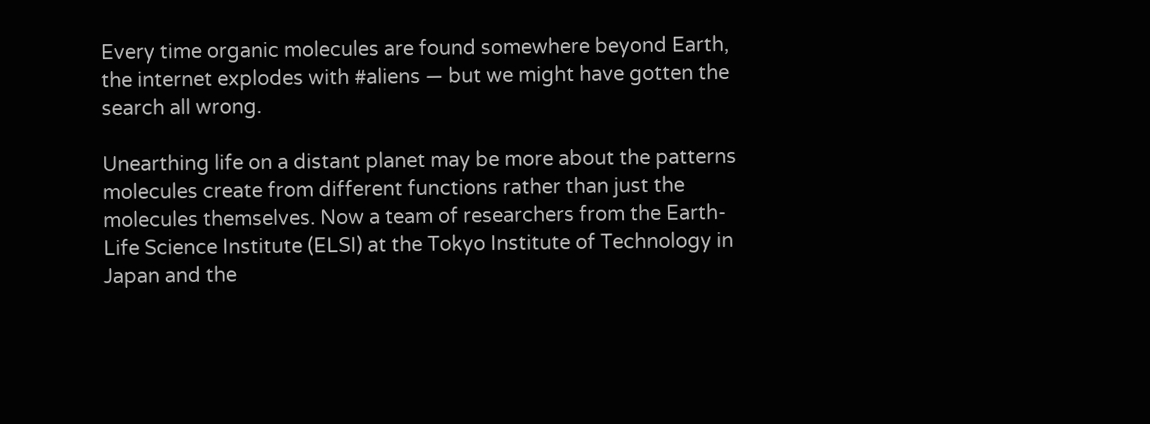Every time organic molecules are found somewhere beyond Earth, the internet explodes with #aliens — but we might have gotten the search all wrong.

Unearthing life on a distant planet may be more about the patterns molecules create from different functions rather than just the molecules themselves. Now a team of researchers from the Earth-Life Science Institute (ELSI) at the Tokyo Institute of Technology in Japan and the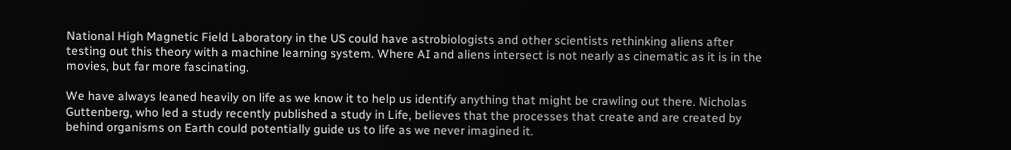National High Magnetic Field Laboratory in the US could have astrobiologists and other scientists rethinking aliens after testing out this theory with a machine learning system. Where AI and aliens intersect is not nearly as cinematic as it is in the movies, but far more fascinating.

We have always leaned heavily on life as we know it to help us identify anything that might be crawling out there. Nicholas Guttenberg, who led a study recently published a study in Life, believes that the processes that create and are created by behind organisms on Earth could potentially guide us to life as we never imagined it.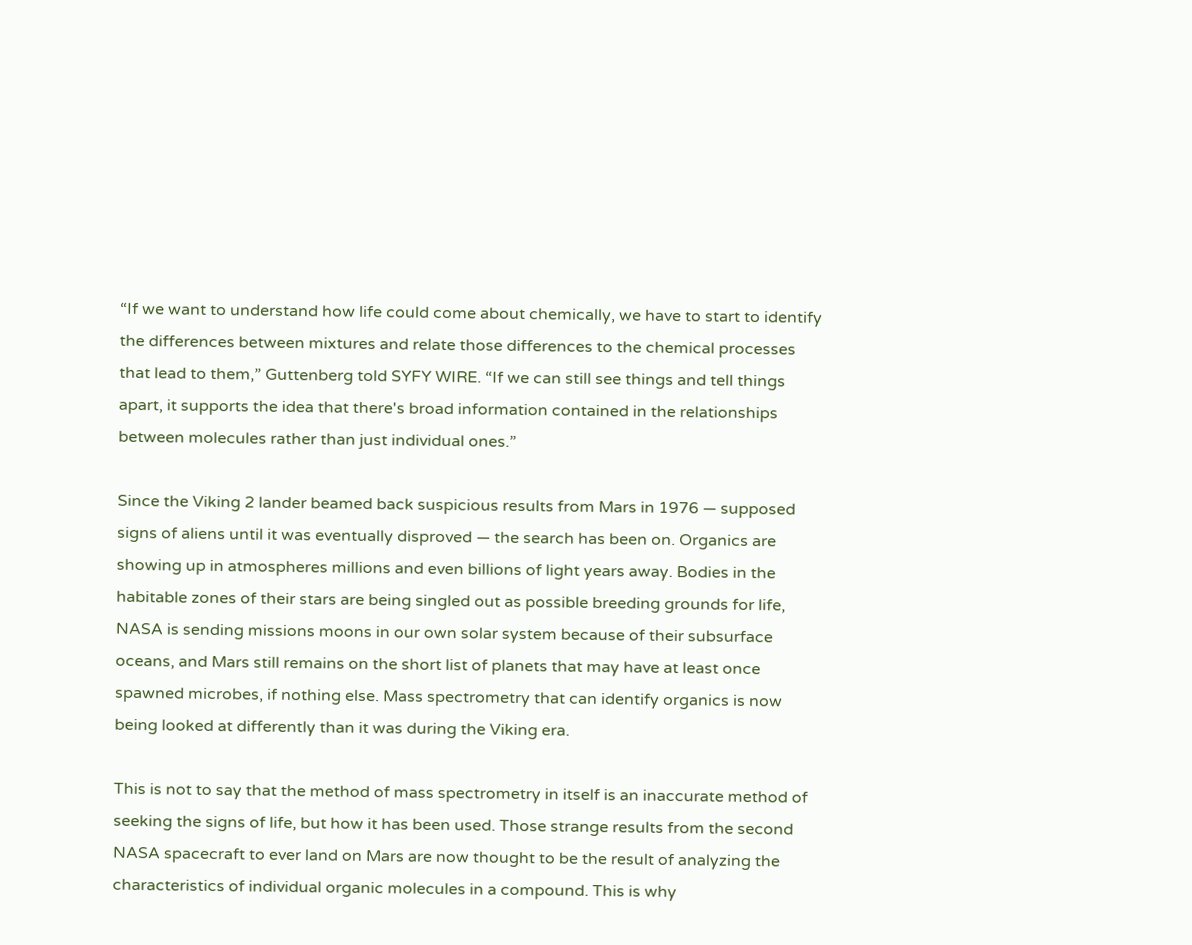“If we want to understand how life could come about chemically, we have to start to identify the differences between mixtures and relate those differences to the chemical processes that lead to them,” Guttenberg told SYFY WIRE. “If we can still see things and tell things apart, it supports the idea that there's broad information contained in the relationships between molecules rather than just individual ones.”

Since the Viking 2 lander beamed back suspicious results from Mars in 1976 — supposed signs of aliens until it was eventually disproved — the search has been on. Organics are showing up in atmospheres millions and even billions of light years away. Bodies in the habitable zones of their stars are being singled out as possible breeding grounds for life, NASA is sending missions moons in our own solar system because of their subsurface oceans, and Mars still remains on the short list of planets that may have at least once spawned microbes, if nothing else. Mass spectrometry that can identify organics is now being looked at differently than it was during the Viking era.

This is not to say that the method of mass spectrometry in itself is an inaccurate method of seeking the signs of life, but how it has been used. Those strange results from the second NASA spacecraft to ever land on Mars are now thought to be the result of analyzing the characteristics of individual organic molecules in a compound. This is why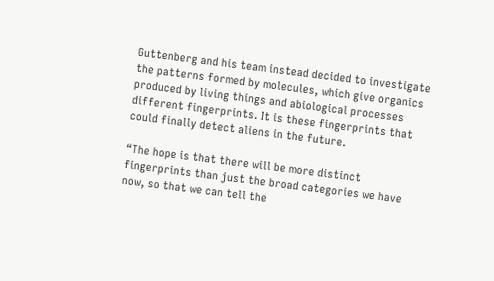Guttenberg and his team instead decided to investigate the patterns formed by molecules, which give organics produced by living things and abiological processes different fingerprints. It is these fingerprints that could finally detect aliens in the future.

“The hope is that there will be more distinct fingerprints than just the broad categories we have now, so that we can tell the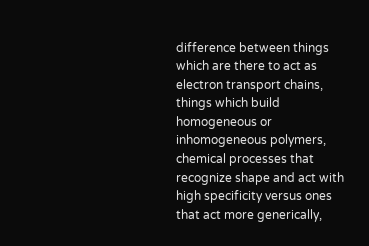difference between things which are there to act as electron transport chains, things which build homogeneous or inhomogeneous polymers, chemical processes that recognize shape and act with high specificity versus ones that act more generically,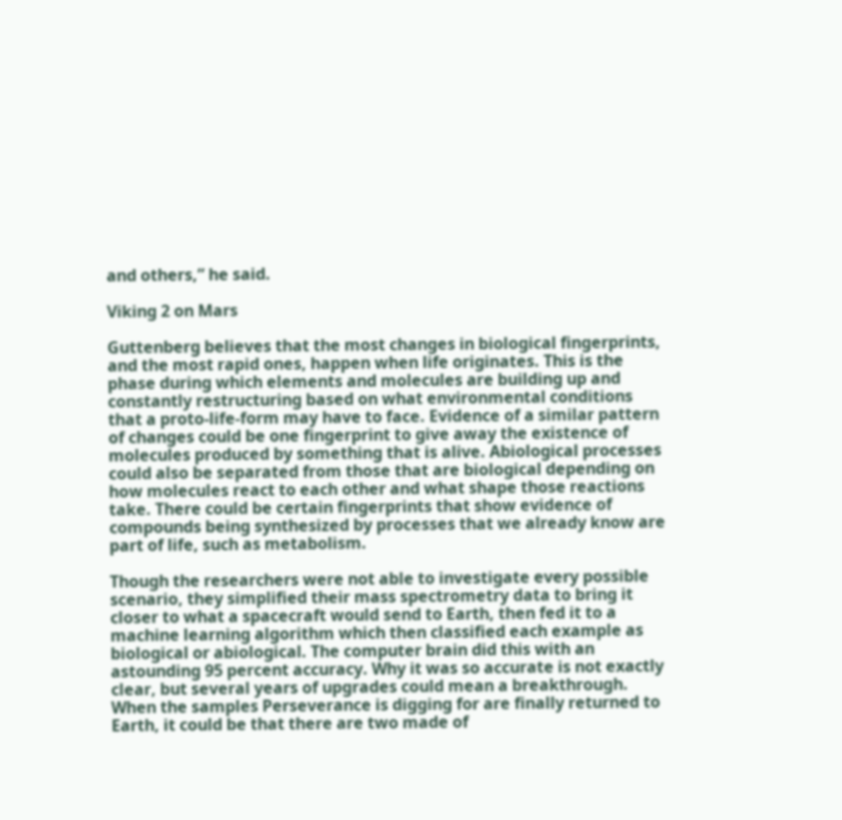and others,” he said.

Viking 2 on Mars

Guttenberg believes that the most changes in biological fingerprints, and the most rapid ones, happen when life originates. This is the phase during which elements and molecules are building up and constantly restructuring based on what environmental conditions that a proto-life-form may have to face. Evidence of a similar pattern of changes could be one fingerprint to give away the existence of molecules produced by something that is alive. Abiological processes could also be separated from those that are biological depending on how molecules react to each other and what shape those reactions take. There could be certain fingerprints that show evidence of compounds being synthesized by processes that we already know are part of life, such as metabolism.

Though the researchers were not able to investigate every possible scenario, they simplified their mass spectrometry data to bring it closer to what a spacecraft would send to Earth, then fed it to a machine learning algorithm which then classified each example as biological or abiological. The computer brain did this with an astounding 95 percent accuracy. Why it was so accurate is not exactly clear, but several years of upgrades could mean a breakthrough. When the samples Perseverance is digging for are finally returned to Earth, it could be that there are two made of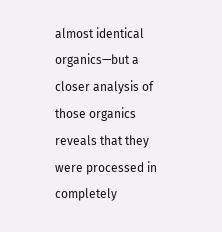almost identical organics—but a closer analysis of those organics reveals that they were processed in completely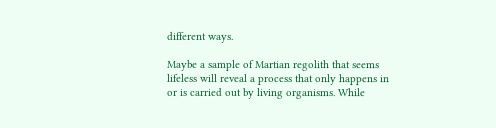different ways.

Maybe a sample of Martian regolith that seems lifeless will reveal a process that only happens in or is carried out by living organisms. While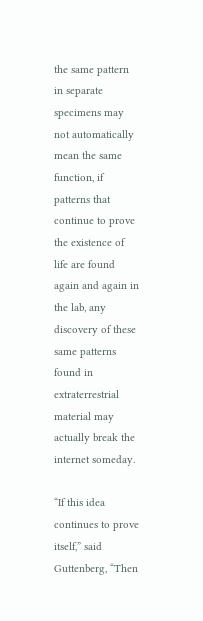the same pattern in separate specimens may not automatically mean the same function, if patterns that continue to prove the existence of life are found again and again in the lab, any discovery of these same patterns found in extraterrestrial material may actually break the internet someday.

“If this idea continues to prove itself,” said Guttenberg, “Then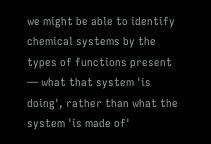we might be able to identify chemical systems by the types of functions present — what that system 'is doing', rather than what the system 'is made of'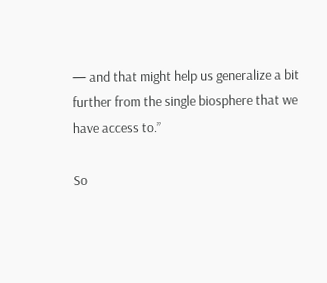— and that might help us generalize a bit further from the single biosphere that we have access to.”

So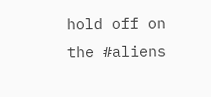hold off on the #aliens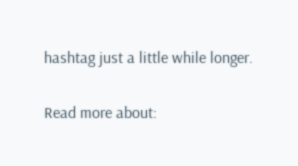hashtag just a little while longer.

Read more about: